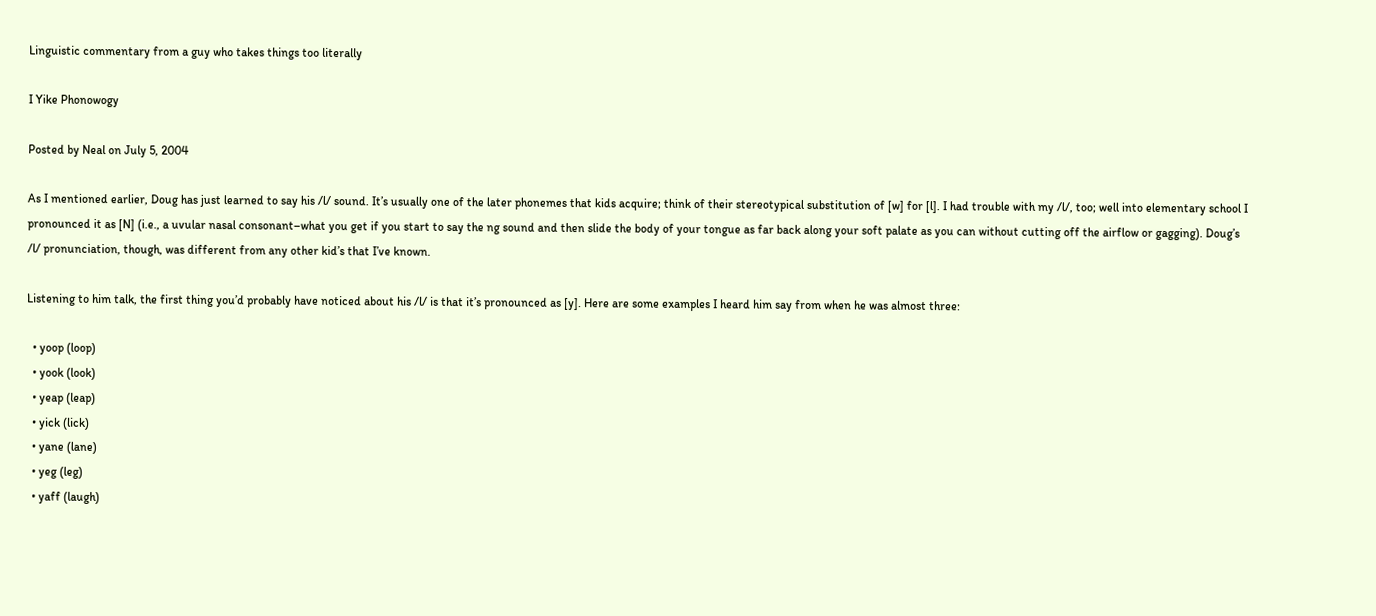Linguistic commentary from a guy who takes things too literally

I Yike Phonowogy

Posted by Neal on July 5, 2004

As I mentioned earlier, Doug has just learned to say his /l/ sound. It’s usually one of the later phonemes that kids acquire; think of their stereotypical substitution of [w] for [l]. I had trouble with my /l/, too; well into elementary school I pronounced it as [N] (i.e., a uvular nasal consonant–what you get if you start to say the ng sound and then slide the body of your tongue as far back along your soft palate as you can without cutting off the airflow or gagging). Doug’s /l/ pronunciation, though, was different from any other kid’s that I’ve known.

Listening to him talk, the first thing you’d probably have noticed about his /l/ is that it’s pronounced as [y]. Here are some examples I heard him say from when he was almost three:

  • yoop (loop)
  • yook (look)
  • yeap (leap)
  • yick (lick)
  • yane (lane)
  • yeg (leg)
  • yaff (laugh)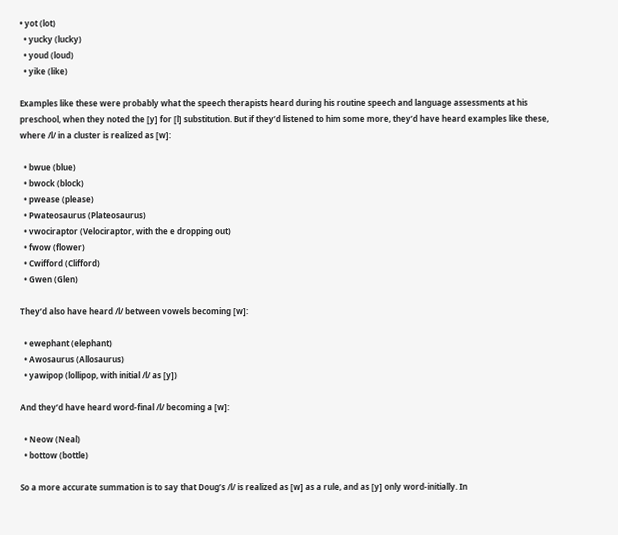• yot (lot)
  • yucky (lucky)
  • youd (loud)
  • yike (like)

Examples like these were probably what the speech therapists heard during his routine speech and language assessments at his preschool, when they noted the [y] for [l] substitution. But if they’d listened to him some more, they’d have heard examples like these, where /l/ in a cluster is realized as [w]:

  • bwue (blue)
  • bwock (block)
  • pwease (please)
  • Pwateosaurus (Plateosaurus)
  • vwociraptor (Velociraptor, with the e dropping out)
  • fwow (flower)
  • Cwifford (Clifford)
  • Gwen (Glen)

They’d also have heard /l/ between vowels becoming [w]:

  • ewephant (elephant)
  • Awosaurus (Allosaurus)
  • yawipop (lollipop, with initial /l/ as [y])

And they’d have heard word-final /l/ becoming a [w]:

  • Neow (Neal)
  • bottow (bottle)

So a more accurate summation is to say that Doug’s /l/ is realized as [w] as a rule, and as [y] only word-initially. In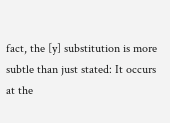fact, the [y] substitution is more subtle than just stated: It occurs at the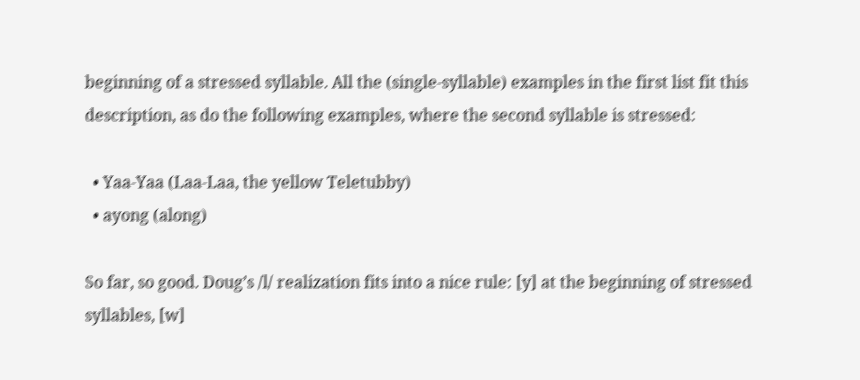beginning of a stressed syllable. All the (single-syllable) examples in the first list fit this description, as do the following examples, where the second syllable is stressed:

  • Yaa-Yaa (Laa-Laa, the yellow Teletubby)
  • ayong (along)

So far, so good. Doug’s /l/ realization fits into a nice rule: [y] at the beginning of stressed syllables, [w]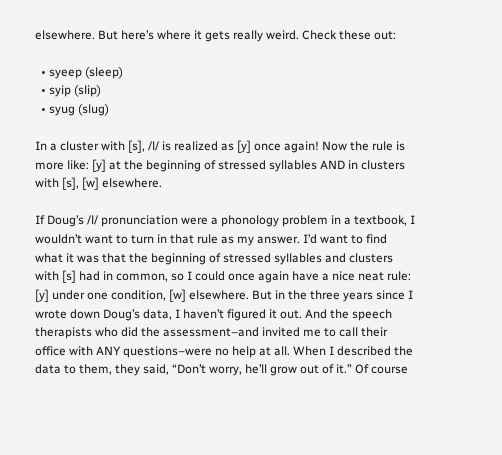elsewhere. But here’s where it gets really weird. Check these out:

  • syeep (sleep)
  • syip (slip)
  • syug (slug)

In a cluster with [s], /l/ is realized as [y] once again! Now the rule is more like: [y] at the beginning of stressed syllables AND in clusters with [s], [w] elsewhere.

If Doug’s /l/ pronunciation were a phonology problem in a textbook, I wouldn’t want to turn in that rule as my answer. I’d want to find what it was that the beginning of stressed syllables and clusters with [s] had in common, so I could once again have a nice neat rule: [y] under one condition, [w] elsewhere. But in the three years since I wrote down Doug’s data, I haven’t figured it out. And the speech therapists who did the assessment–and invited me to call their office with ANY questions–were no help at all. When I described the data to them, they said, “Don’t worry, he’ll grow out of it.” Of course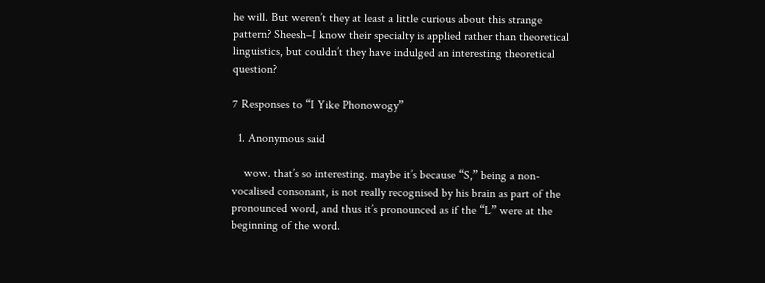he will. But weren’t they at least a little curious about this strange pattern? Sheesh–I know their specialty is applied rather than theoretical linguistics, but couldn’t they have indulged an interesting theoretical question?

7 Responses to “I Yike Phonowogy”

  1. Anonymous said

    wow. that’s so interesting. maybe it’s because “S,” being a non-vocalised consonant, is not really recognised by his brain as part of the pronounced word, and thus it’s pronounced as if the “L” were at the beginning of the word.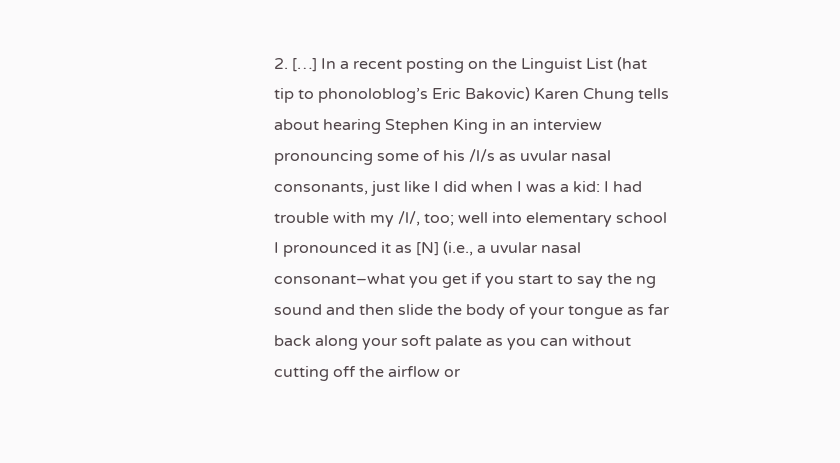2. […] In a recent posting on the Linguist List (hat tip to phonoloblog’s Eric Bakovic) Karen Chung tells about hearing Stephen King in an interview pronouncing some of his /l/s as uvular nasal consonants, just like I did when I was a kid: I had trouble with my /l/, too; well into elementary school I pronounced it as [N] (i.e., a uvular nasal consonant–what you get if you start to say the ng sound and then slide the body of your tongue as far back along your soft palate as you can without cutting off the airflow or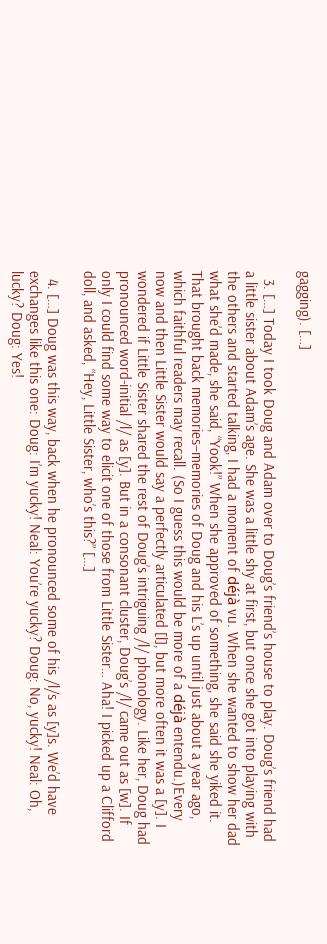gagging). […]

  3. […] Today I took Doug and Adam over to Doug’s friend’s house to play. Doug’s friend had a little sister about Adam’s age. She was a little shy at first, but once she got into playing with the others and started talking, I had a moment of déjà vu. When she wanted to show her dad what she’d made, she said, “Yook!” When she approved of something, she said she yiked it. That brought back memories–memories of Doug and his L’s up until just about a year ago, which faithful readers may recall. (So I guess this would be more of a déjà entendu.)Every now and then Little Sister would say a perfectly articulated [l], but more often it was a [y]. I wondered if Little Sister shared the rest of Doug’s intriguing /l/ phonology. Like her, Doug had pronounced word-initial /l/ as [y]. But in a consonant cluster, Doug’s /l/ came out as [w]. If only I could find some way to elicit one of those from Little Sister… Aha! I picked up a Clifford doll, and asked, “Hey, Little Sister, who’s this?” […]

  4. […] Doug was this way, back when he pronounced some of his /l/s as [y]s. We’d have exchanges like this one: Doug: I’m yucky! Neal: You’re yucky? Doug: No, yucky! Neal: Oh, lucky? Doug: Yes!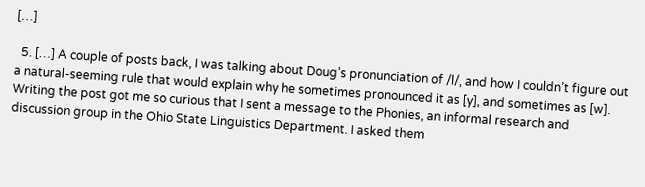[…]

  5. […] A couple of posts back, I was talking about Doug’s pronunciation of /l/, and how I couldn’t figure out a natural-seeming rule that would explain why he sometimes pronounced it as [y], and sometimes as [w]. Writing the post got me so curious that I sent a message to the Phonies, an informal research and discussion group in the Ohio State Linguistics Department. I asked them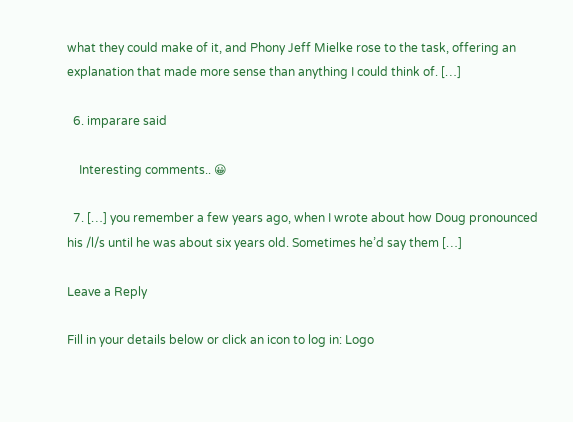what they could make of it, and Phony Jeff Mielke rose to the task, offering an explanation that made more sense than anything I could think of. […]

  6. imparare said

    Interesting comments.. 😀

  7. […] you remember a few years ago, when I wrote about how Doug pronounced his /l/s until he was about six years old. Sometimes he’d say them […]

Leave a Reply

Fill in your details below or click an icon to log in: Logo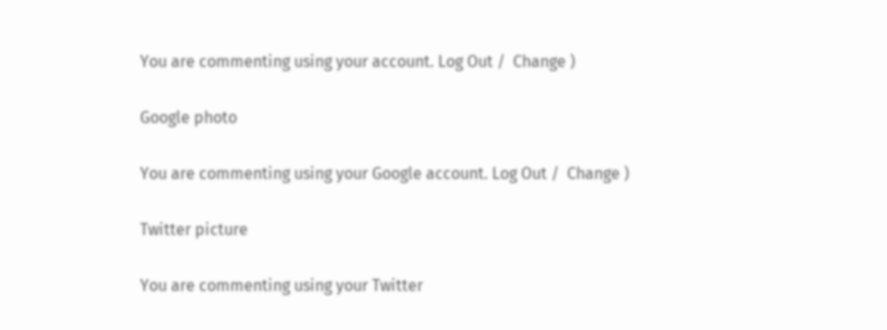You are commenting using your account. Log Out /  Change )

Google photo

You are commenting using your Google account. Log Out /  Change )

Twitter picture

You are commenting using your Twitter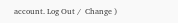account. Log Out /  Change )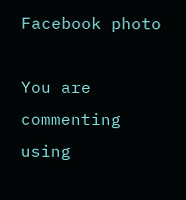Facebook photo

You are commenting using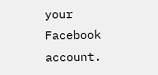your Facebook account.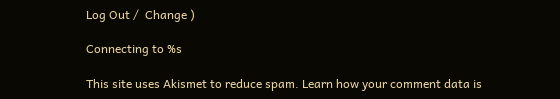Log Out /  Change )

Connecting to %s

This site uses Akismet to reduce spam. Learn how your comment data is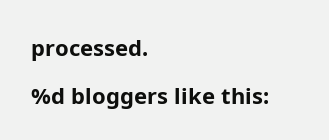processed.

%d bloggers like this: